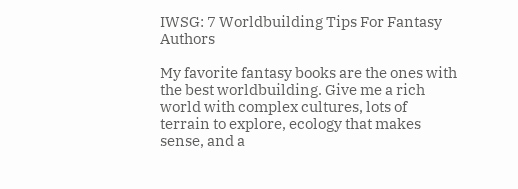IWSG: 7 Worldbuilding Tips For Fantasy Authors

My favorite fantasy books are the ones with the best worldbuilding. Give me a rich world with complex cultures, lots of terrain to explore, ecology that makes sense, and a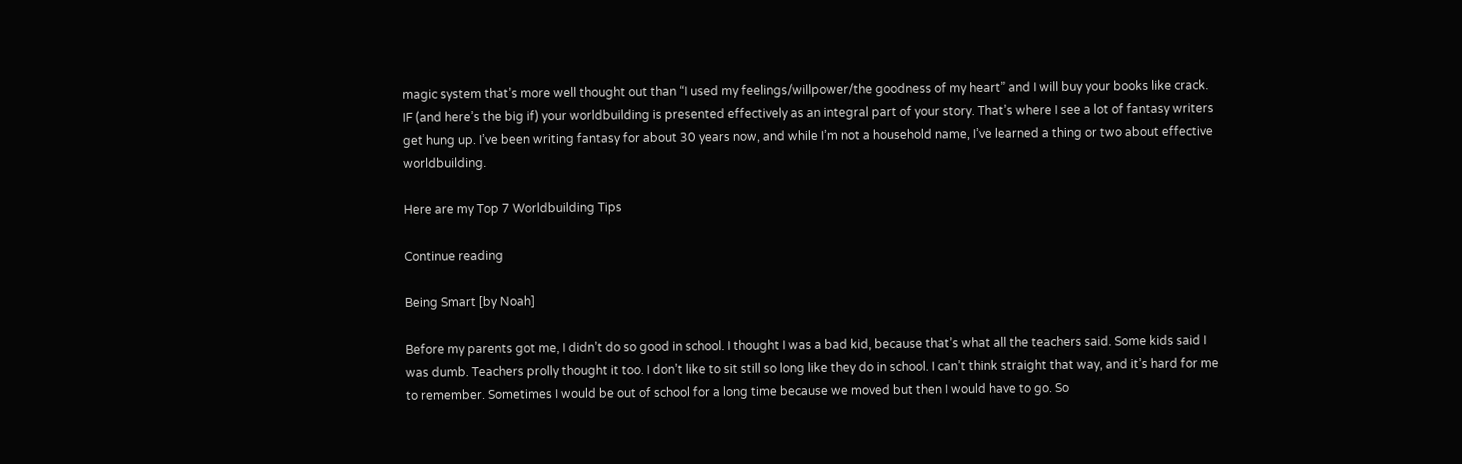magic system that’s more well thought out than “I used my feelings/willpower/the goodness of my heart” and I will buy your books like crack. IF (and here’s the big if) your worldbuilding is presented effectively as an integral part of your story. That’s where I see a lot of fantasy writers get hung up. I’ve been writing fantasy for about 30 years now, and while I’m not a household name, I’ve learned a thing or two about effective worldbuilding.

Here are my Top 7 Worldbuilding Tips

Continue reading

Being Smart [by Noah]

Before my parents got me, I didn’t do so good in school. I thought I was a bad kid, because that’s what all the teachers said. Some kids said I was dumb. Teachers prolly thought it too. I don’t like to sit still so long like they do in school. I can’t think straight that way, and it’s hard for me to remember. Sometimes I would be out of school for a long time because we moved but then I would have to go. So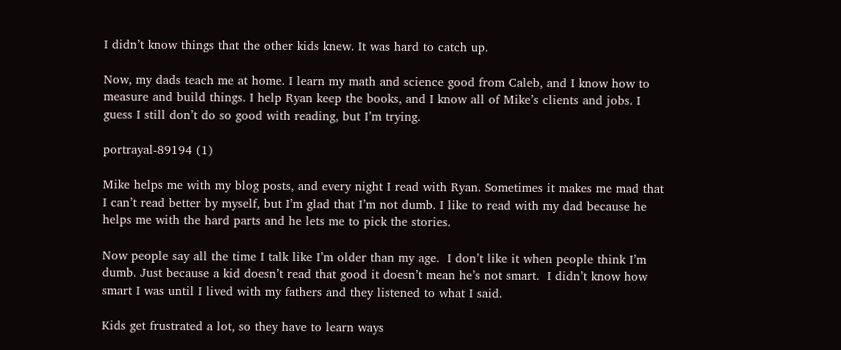I didn’t know things that the other kids knew. It was hard to catch up.

Now, my dads teach me at home. I learn my math and science good from Caleb, and I know how to measure and build things. I help Ryan keep the books, and I know all of Mike’s clients and jobs. I guess I still don’t do so good with reading, but I’m trying.

portrayal-89194 (1)

Mike helps me with my blog posts, and every night I read with Ryan. Sometimes it makes me mad that I can’t read better by myself, but I’m glad that I’m not dumb. I like to read with my dad because he helps me with the hard parts and he lets me to pick the stories.

Now people say all the time I talk like I’m older than my age.  I don’t like it when people think I’m dumb. Just because a kid doesn’t read that good it doesn’t mean he’s not smart.  I didn’t know how smart I was until I lived with my fathers and they listened to what I said.

Kids get frustrated a lot, so they have to learn ways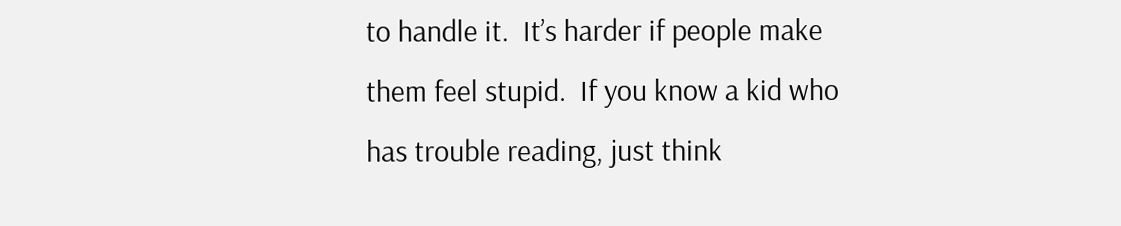to handle it.  It’s harder if people make them feel stupid.  If you know a kid who has trouble reading, just think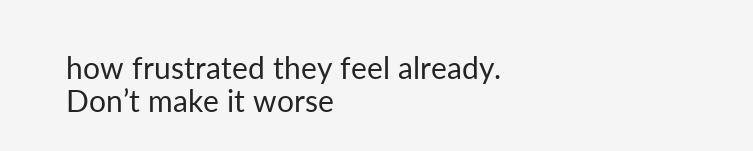how frustrated they feel already.  Don’t make it worse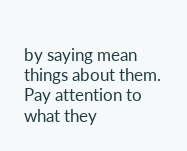by saying mean things about them. Pay attention to what they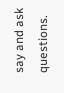say and ask questions.